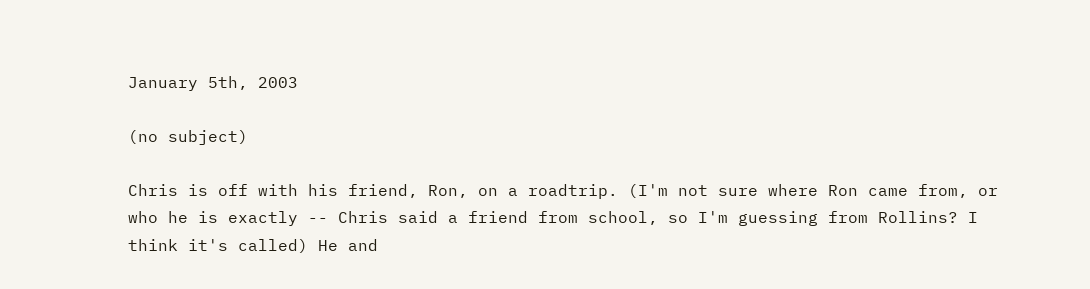January 5th, 2003

(no subject)

Chris is off with his friend, Ron, on a roadtrip. (I'm not sure where Ron came from, or who he is exactly -- Chris said a friend from school, so I'm guessing from Rollins? I think it's called) He and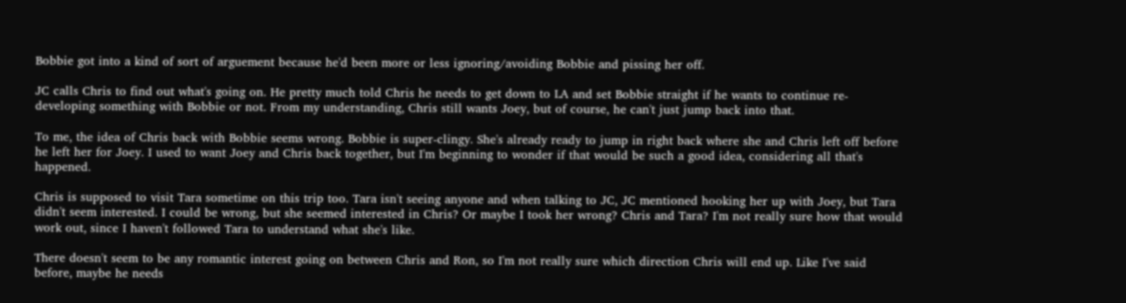Bobbie got into a kind of sort of arguement because he'd been more or less ignoring/avoiding Bobbie and pissing her off.

JC calls Chris to find out what's going on. He pretty much told Chris he needs to get down to LA and set Bobbie straight if he wants to continue re-developing something with Bobbie or not. From my understanding, Chris still wants Joey, but of course, he can't just jump back into that.

To me, the idea of Chris back with Bobbie seems wrong. Bobbie is super-clingy. She's already ready to jump in right back where she and Chris left off before he left her for Joey. I used to want Joey and Chris back together, but I'm beginning to wonder if that would be such a good idea, considering all that's happened.

Chris is supposed to visit Tara sometime on this trip too. Tara isn't seeing anyone and when talking to JC, JC mentioned hooking her up with Joey, but Tara didn't seem interested. I could be wrong, but she seemed interested in Chris? Or maybe I took her wrong? Chris and Tara? I'm not really sure how that would work out, since I haven't followed Tara to understand what she's like.

There doesn't seem to be any romantic interest going on between Chris and Ron, so I'm not really sure which direction Chris will end up. Like I've said before, maybe he needs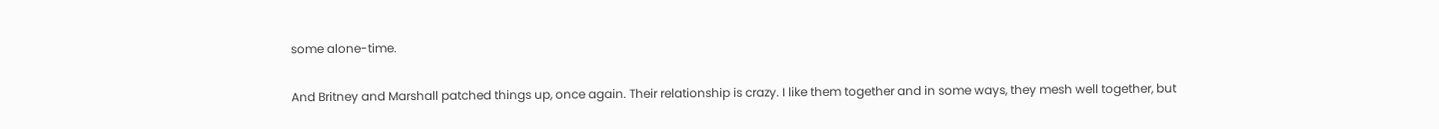some alone-time.

And Britney and Marshall patched things up, once again. Their relationship is crazy. I like them together and in some ways, they mesh well together, but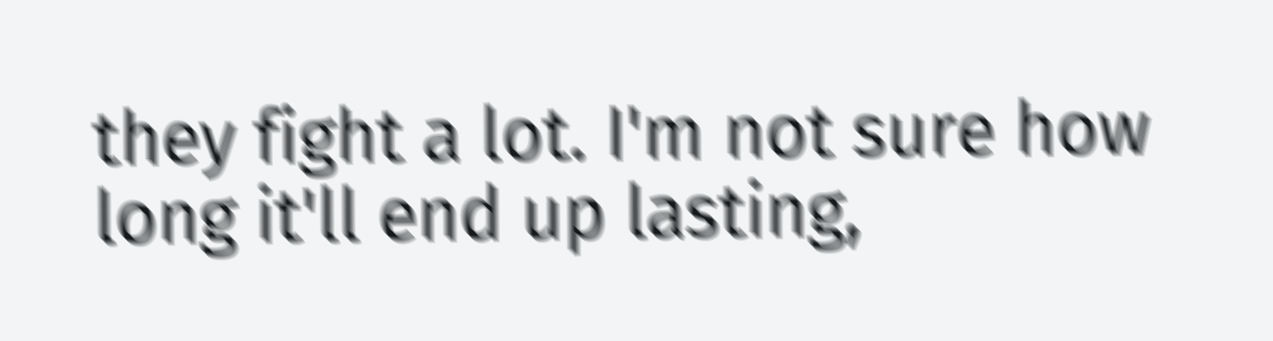they fight a lot. I'm not sure how long it'll end up lasting,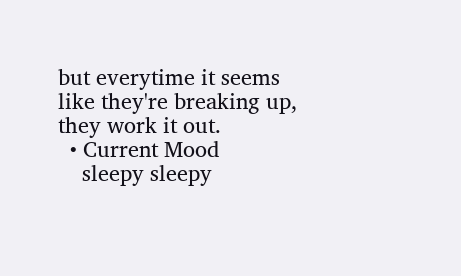but everytime it seems like they're breaking up, they work it out.
  • Current Mood
    sleepy sleepy